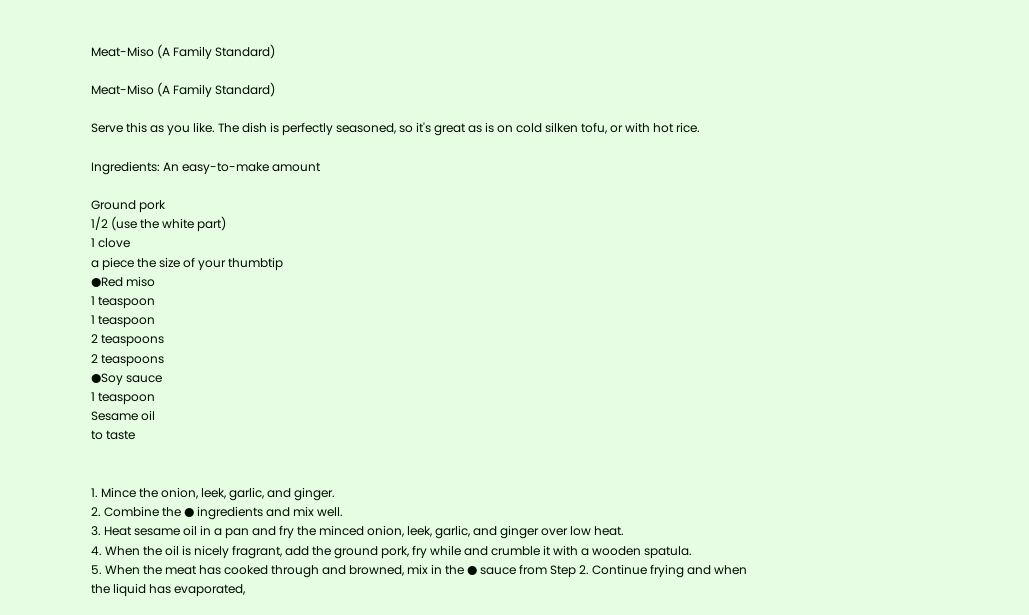Meat-Miso (A Family Standard)

Meat-Miso (A Family Standard)

Serve this as you like. The dish is perfectly seasoned, so it's great as is on cold silken tofu, or with hot rice.

Ingredients: An easy-to-make amount

Ground pork
1/2 (use the white part)
1 clove
a piece the size of your thumbtip
●Red miso
1 teaspoon
1 teaspoon
2 teaspoons
2 teaspoons
●Soy sauce
1 teaspoon
Sesame oil
to taste


1. Mince the onion, leek, garlic, and ginger.
2. Combine the ● ingredients and mix well.
3. Heat sesame oil in a pan and fry the minced onion, leek, garlic, and ginger over low heat.
4. When the oil is nicely fragrant, add the ground pork, fry while and crumble it with a wooden spatula.
5. When the meat has cooked through and browned, mix in the ● sauce from Step 2. Continue frying and when the liquid has evaporated,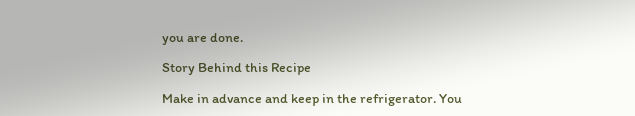you are done.

Story Behind this Recipe

Make in advance and keep in the refrigerator. You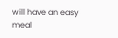will have an easy meal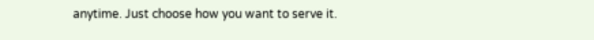anytime. Just choose how you want to serve it.